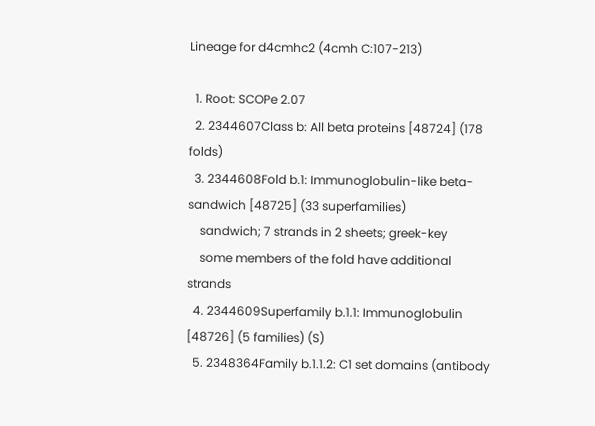Lineage for d4cmhc2 (4cmh C:107-213)

  1. Root: SCOPe 2.07
  2. 2344607Class b: All beta proteins [48724] (178 folds)
  3. 2344608Fold b.1: Immunoglobulin-like beta-sandwich [48725] (33 superfamilies)
    sandwich; 7 strands in 2 sheets; greek-key
    some members of the fold have additional strands
  4. 2344609Superfamily b.1.1: Immunoglobulin [48726] (5 families) (S)
  5. 2348364Family b.1.1.2: C1 set domains (antibody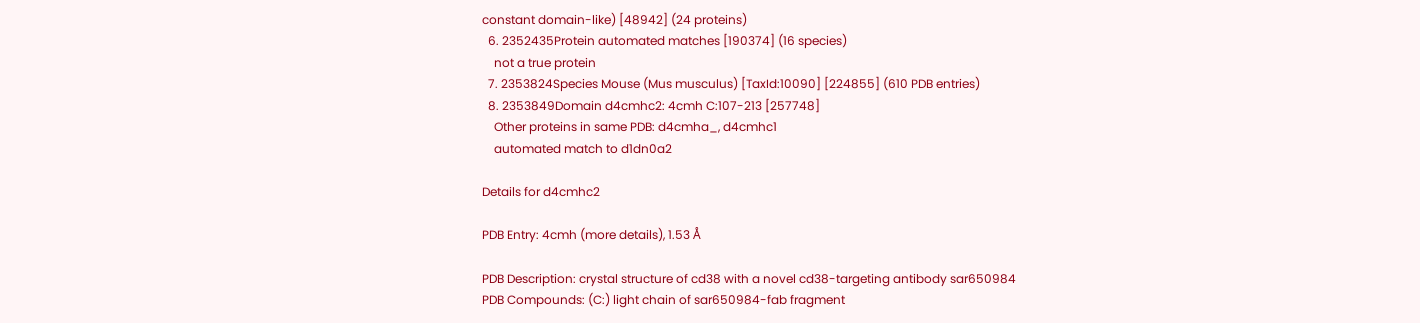constant domain-like) [48942] (24 proteins)
  6. 2352435Protein automated matches [190374] (16 species)
    not a true protein
  7. 2353824Species Mouse (Mus musculus) [TaxId:10090] [224855] (610 PDB entries)
  8. 2353849Domain d4cmhc2: 4cmh C:107-213 [257748]
    Other proteins in same PDB: d4cmha_, d4cmhc1
    automated match to d1dn0a2

Details for d4cmhc2

PDB Entry: 4cmh (more details), 1.53 Å

PDB Description: crystal structure of cd38 with a novel cd38-targeting antibody sar650984
PDB Compounds: (C:) light chain of sar650984-fab fragment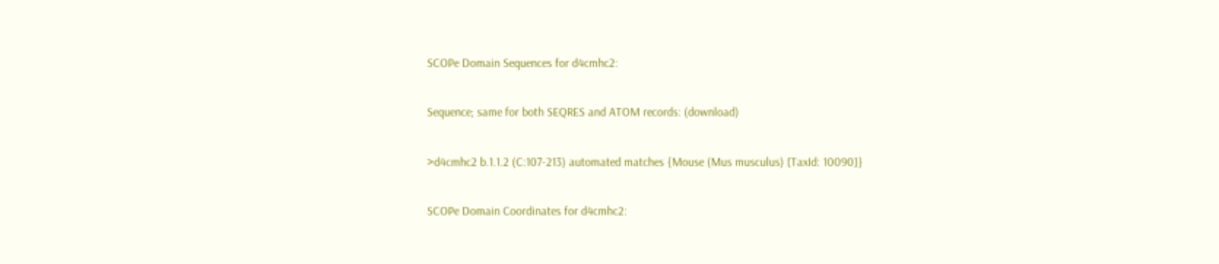SCOPe Domain Sequences for d4cmhc2:

Sequence; same for both SEQRES and ATOM records: (download)

>d4cmhc2 b.1.1.2 (C:107-213) automated matches {Mouse (Mus musculus) [TaxId: 10090]}

SCOPe Domain Coordinates for d4cmhc2: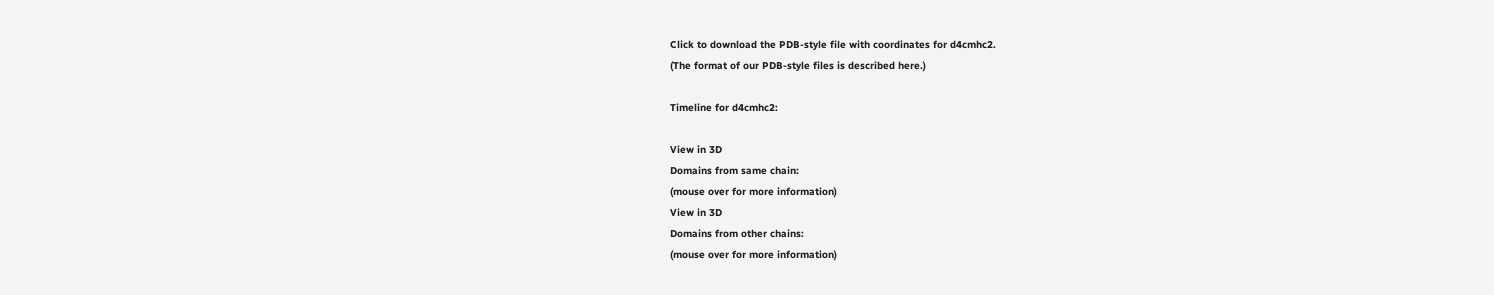Click to download the PDB-style file with coordinates for d4cmhc2.
(The format of our PDB-style files is described here.)

Timeline for d4cmhc2:

View in 3D
Domains from same chain:
(mouse over for more information)
View in 3D
Domains from other chains:
(mouse over for more information)